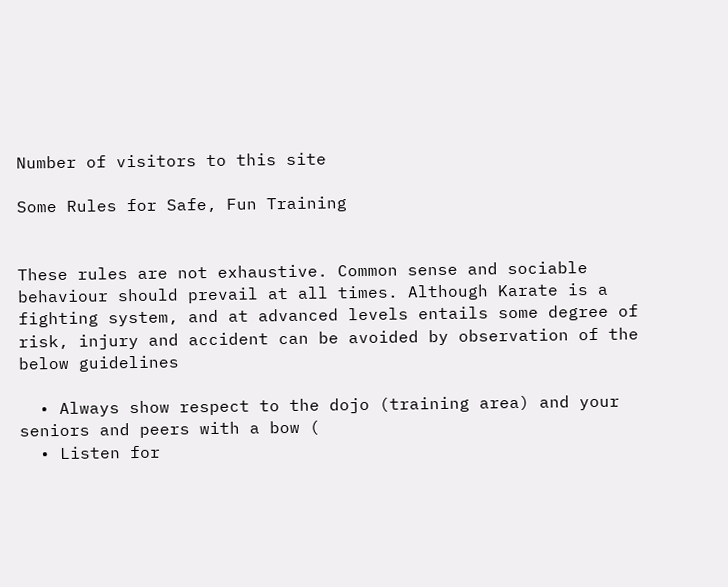Number of visitors to this site

Some Rules for Safe, Fun Training


These rules are not exhaustive. Common sense and sociable behaviour should prevail at all times. Although Karate is a fighting system, and at advanced levels entails some degree of risk, injury and accident can be avoided by observation of the below guidelines

  • Always show respect to the dojo (training area) and your seniors and peers with a bow (
  • Listen for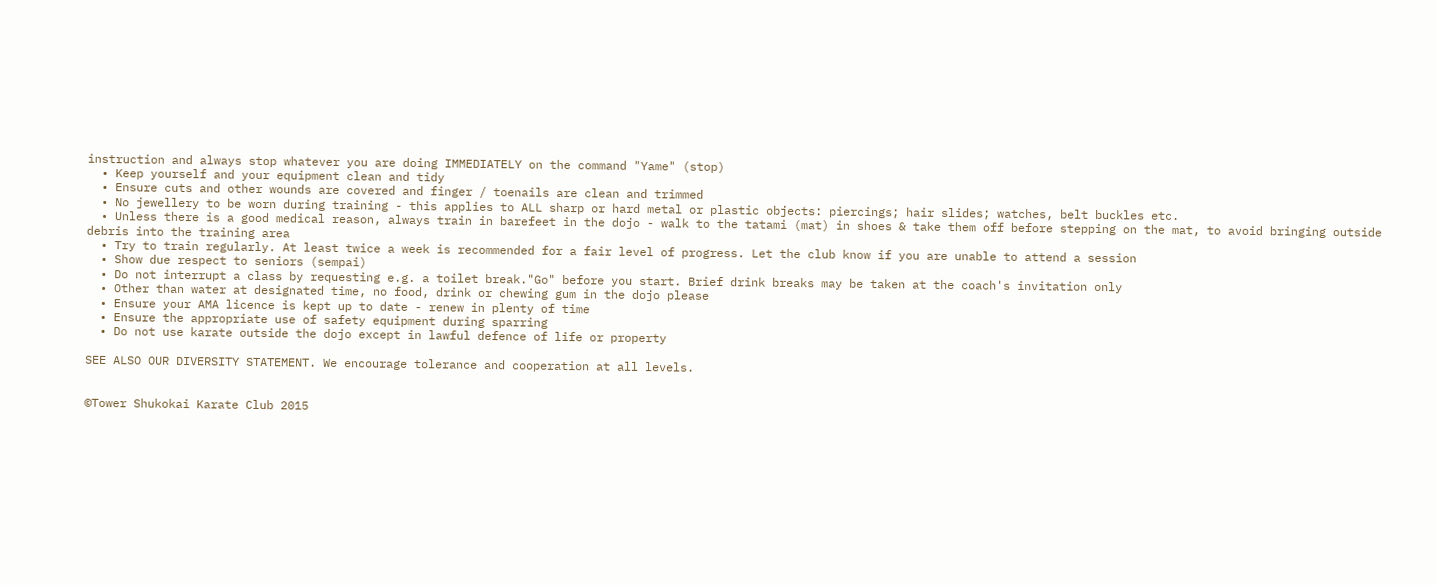instruction and always stop whatever you are doing IMMEDIATELY on the command "Yame" (stop)
  • Keep yourself and your equipment clean and tidy
  • Ensure cuts and other wounds are covered and finger / toenails are clean and trimmed
  • No jewellery to be worn during training - this applies to ALL sharp or hard metal or plastic objects: piercings; hair slides; watches, belt buckles etc.
  • Unless there is a good medical reason, always train in barefeet in the dojo - walk to the tatami (mat) in shoes & take them off before stepping on the mat, to avoid bringing outside debris into the training area
  • Try to train regularly. At least twice a week is recommended for a fair level of progress. Let the club know if you are unable to attend a session
  • Show due respect to seniors (sempai)
  • Do not interrupt a class by requesting e.g. a toilet break."Go" before you start. Brief drink breaks may be taken at the coach's invitation only
  • Other than water at designated time, no food, drink or chewing gum in the dojo please
  • Ensure your AMA licence is kept up to date - renew in plenty of time
  • Ensure the appropriate use of safety equipment during sparring
  • Do not use karate outside the dojo except in lawful defence of life or property

SEE ALSO OUR DIVERSITY STATEMENT. We encourage tolerance and cooperation at all levels.


©Tower Shukokai Karate Club 2015